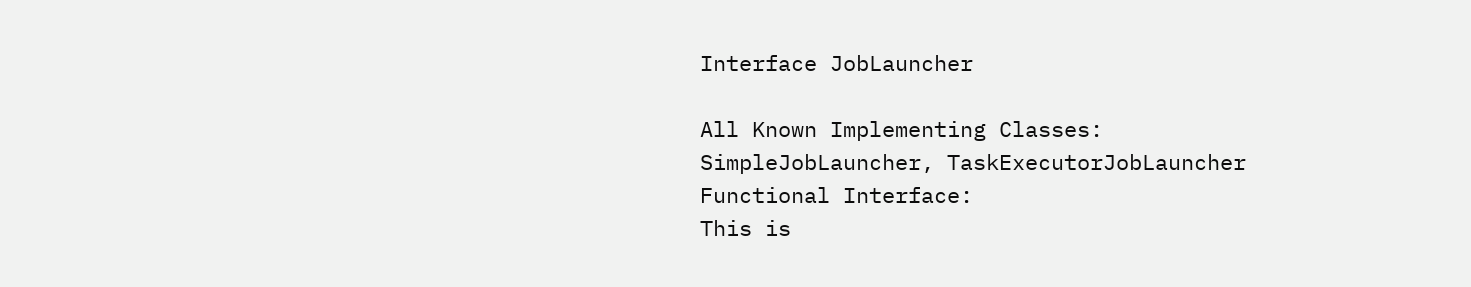Interface JobLauncher

All Known Implementing Classes:
SimpleJobLauncher, TaskExecutorJobLauncher
Functional Interface:
This is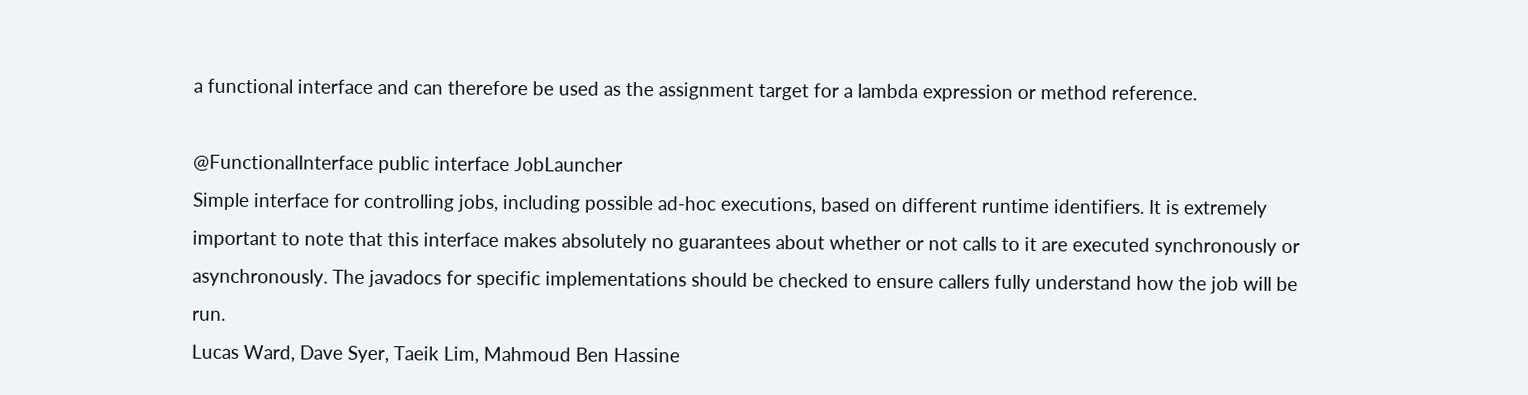a functional interface and can therefore be used as the assignment target for a lambda expression or method reference.

@FunctionalInterface public interface JobLauncher
Simple interface for controlling jobs, including possible ad-hoc executions, based on different runtime identifiers. It is extremely important to note that this interface makes absolutely no guarantees about whether or not calls to it are executed synchronously or asynchronously. The javadocs for specific implementations should be checked to ensure callers fully understand how the job will be run.
Lucas Ward, Dave Syer, Taeik Lim, Mahmoud Ben Hassine